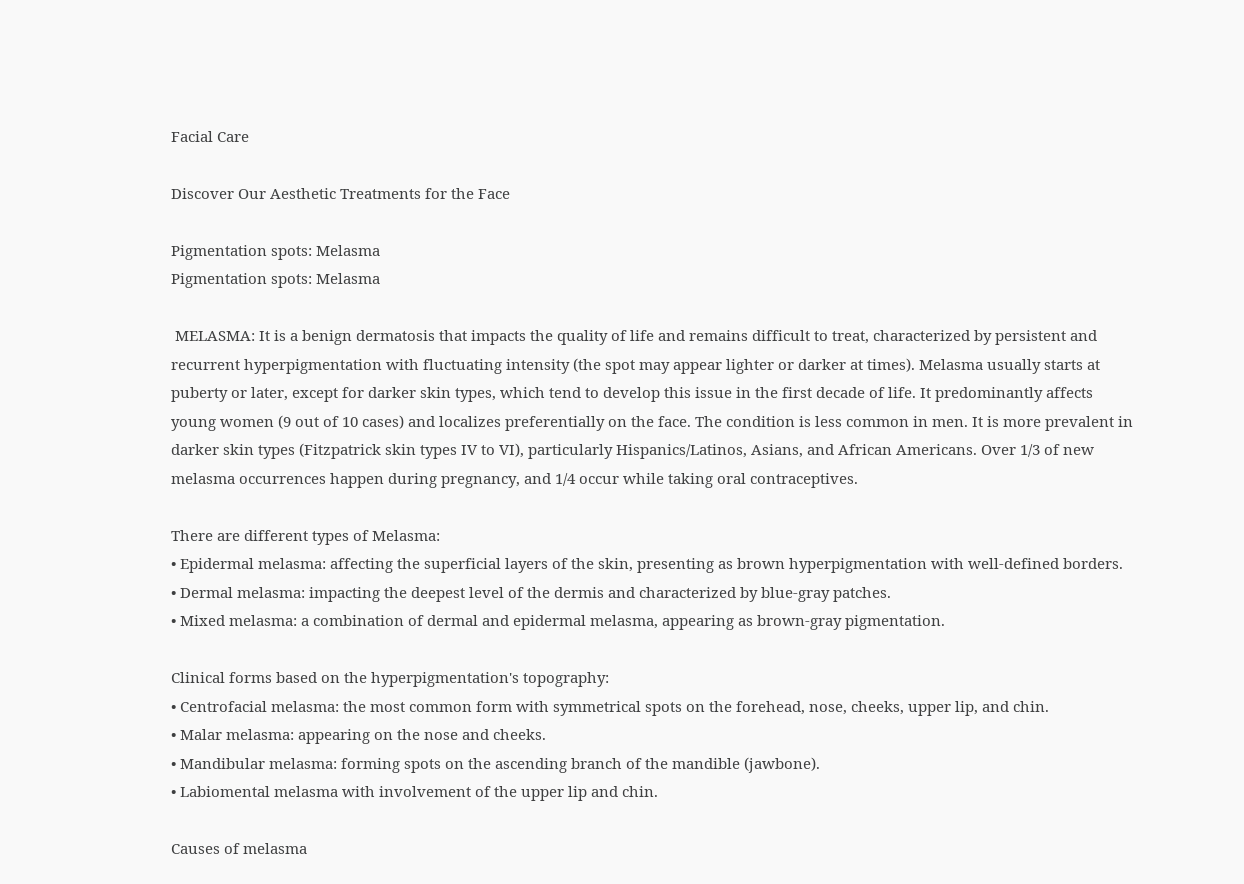Facial Care

Discover Our Aesthetic Treatments for the Face

Pigmentation spots: Melasma
Pigmentation spots: Melasma

 MELASMA: It is a benign dermatosis that impacts the quality of life and remains difficult to treat, characterized by persistent and recurrent hyperpigmentation with fluctuating intensity (the spot may appear lighter or darker at times). Melasma usually starts at puberty or later, except for darker skin types, which tend to develop this issue in the first decade of life. It predominantly affects young women (9 out of 10 cases) and localizes preferentially on the face. The condition is less common in men. It is more prevalent in darker skin types (Fitzpatrick skin types IV to VI), particularly Hispanics/Latinos, Asians, and African Americans. Over 1/3 of new melasma occurrences happen during pregnancy, and 1/4 occur while taking oral contraceptives.

There are different types of Melasma:
• Epidermal melasma: affecting the superficial layers of the skin, presenting as brown hyperpigmentation with well-defined borders.
• Dermal melasma: impacting the deepest level of the dermis and characterized by blue-gray patches.
• Mixed melasma: a combination of dermal and epidermal melasma, appearing as brown-gray pigmentation.

Clinical forms based on the hyperpigmentation's topography:
• Centrofacial melasma: the most common form with symmetrical spots on the forehead, nose, cheeks, upper lip, and chin.
• Malar melasma: appearing on the nose and cheeks.
• Mandibular melasma: forming spots on the ascending branch of the mandible (jawbone).
• Labiomental melasma with involvement of the upper lip and chin.

Causes of melasma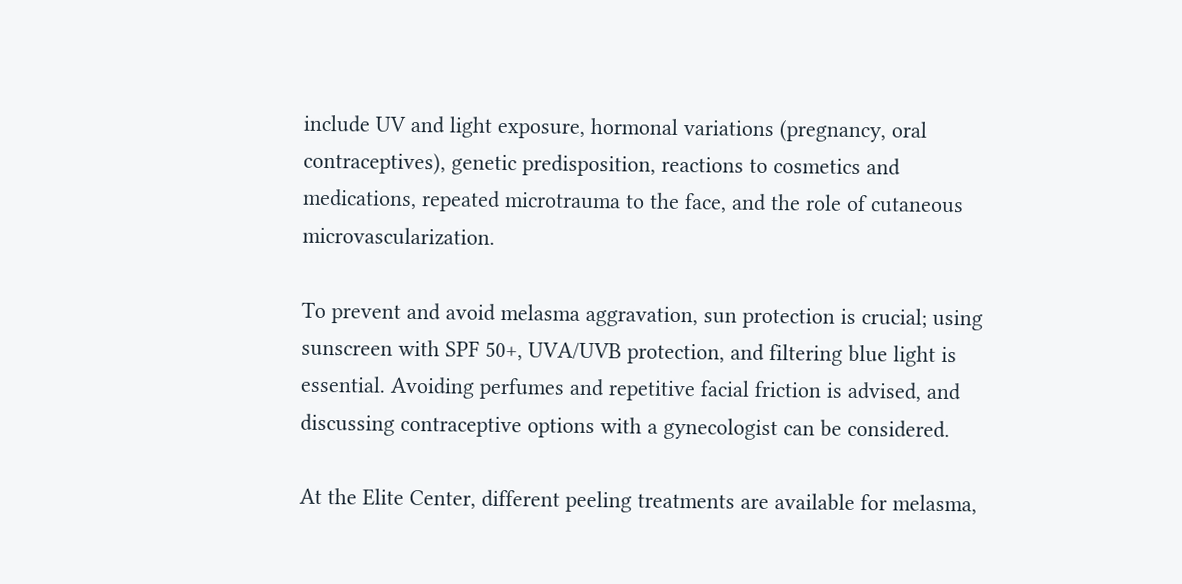include UV and light exposure, hormonal variations (pregnancy, oral contraceptives), genetic predisposition, reactions to cosmetics and medications, repeated microtrauma to the face, and the role of cutaneous microvascularization.

To prevent and avoid melasma aggravation, sun protection is crucial; using sunscreen with SPF 50+, UVA/UVB protection, and filtering blue light is essential. Avoiding perfumes and repetitive facial friction is advised, and discussing contraceptive options with a gynecologist can be considered.

At the Elite Center, different peeling treatments are available for melasma,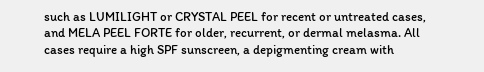such as LUMILIGHT or CRYSTAL PEEL for recent or untreated cases, and MELA PEEL FORTE for older, recurrent, or dermal melasma. All cases require a high SPF sunscreen, a depigmenting cream with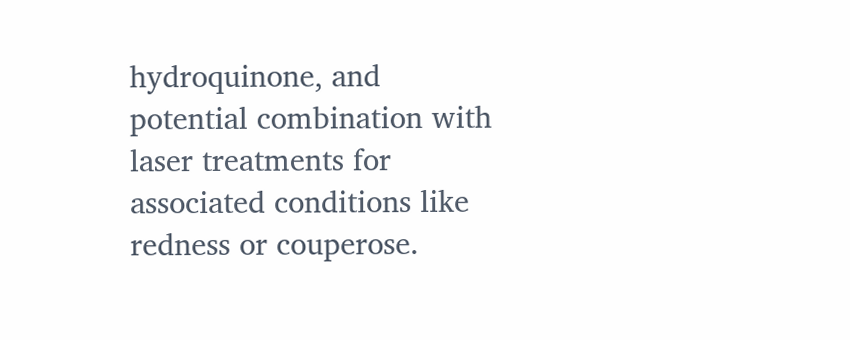hydroquinone, and potential combination with laser treatments for associated conditions like redness or couperose.